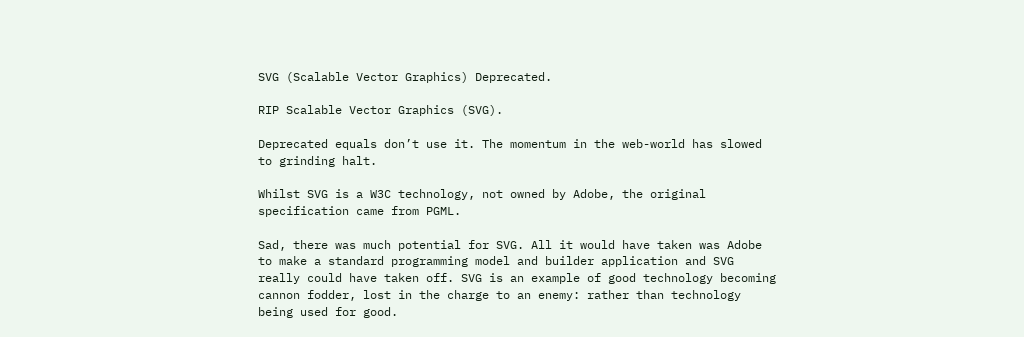SVG (Scalable Vector Graphics) Deprecated.

RIP Scalable Vector Graphics (SVG).

Deprecated equals don’t use it. The momentum in the web-world has slowed to grinding halt.

Whilst SVG is a W3C technology, not owned by Adobe, the original specification came from PGML.

Sad, there was much potential for SVG. All it would have taken was Adobe to make a standard programming model and builder application and SVG really could have taken off. SVG is an example of good technology becoming cannon fodder, lost in the charge to an enemy: rather than technology being used for good.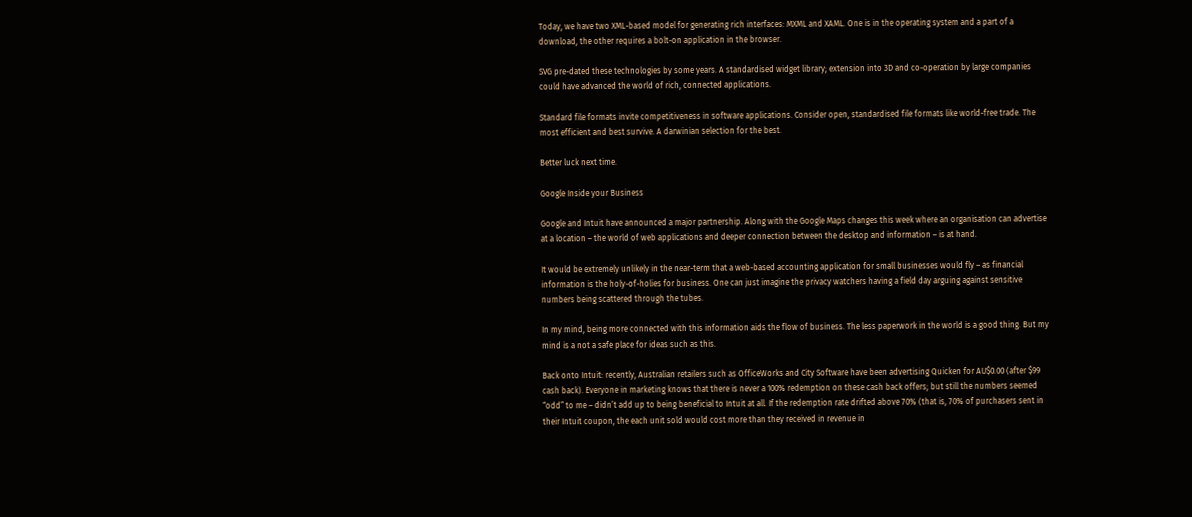Today, we have two XML-based model for generating rich interfaces: MXML and XAML. One is in the operating system and a part of a download, the other requires a bolt-on application in the browser.

SVG pre-dated these technologies by some years. A standardised widget library; extension into 3D and co-operation by large companies could have advanced the world of rich, connected applications.

Standard file formats invite competitiveness in software applications. Consider open, standardised file formats like world-free trade. The most efficient and best survive. A darwinian selection for the best.

Better luck next time.

Google Inside your Business

Google and Intuit have announced a major partnership. Along with the Google Maps changes this week where an organisation can advertise at a location – the world of web applications and deeper connection between the desktop and information – is at hand.

It would be extremely unlikely in the near-term that a web-based accounting application for small businesses would fly – as financial information is the holy-of-holies for business. One can just imagine the privacy watchers having a field day arguing against sensitive numbers being scattered through the tubes.

In my mind, being more connected with this information aids the flow of business. The less paperwork in the world is a good thing. But my mind is a not a safe place for ideas such as this.

Back onto Intuit: recently, Australian retailers such as OfficeWorks and City Software have been advertising Quicken for AU$0.00 (after $99 cash back). Everyone in marketing knows that there is never a 100% redemption on these cash back offers; but still the numbers seemed “odd” to me – didn’t add up to being beneficial to Intuit at all. If the redemption rate drifted above 70% (that is, 70% of purchasers sent in their Intuit coupon, the each unit sold would cost more than they received in revenue in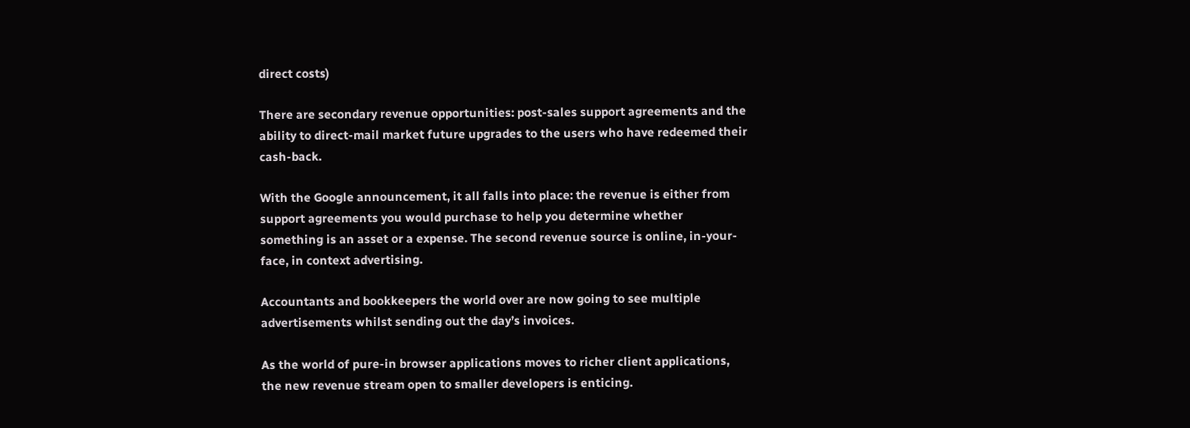direct costs)

There are secondary revenue opportunities: post-sales support agreements and the ability to direct-mail market future upgrades to the users who have redeemed their cash-back.

With the Google announcement, it all falls into place: the revenue is either from support agreements you would purchase to help you determine whether something is an asset or a expense. The second revenue source is online, in-your-face, in context advertising.

Accountants and bookkeepers the world over are now going to see multiple advertisements whilst sending out the day’s invoices.

As the world of pure-in browser applications moves to richer client applications, the new revenue stream open to smaller developers is enticing.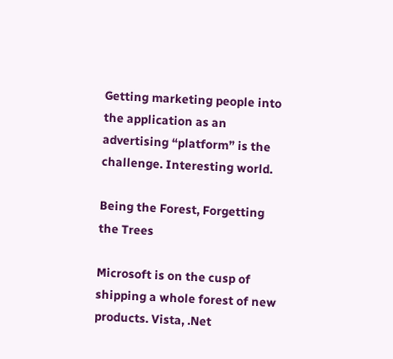Getting marketing people into the application as an advertising “platform” is the challenge. Interesting world.

Being the Forest, Forgetting the Trees

Microsoft is on the cusp of shipping a whole forest of new products. Vista, .Net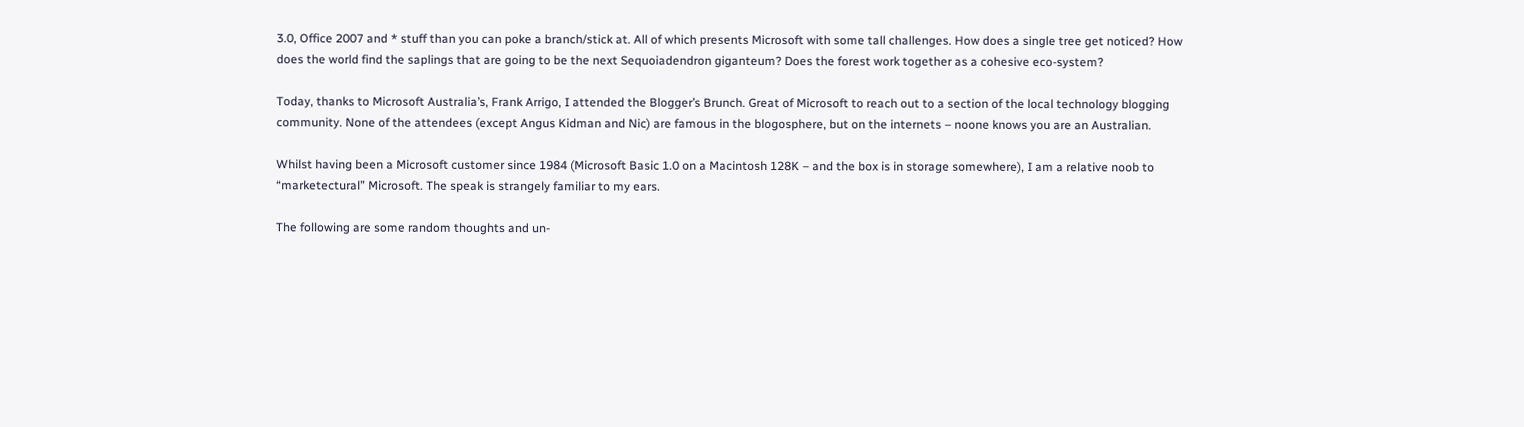3.0, Office 2007 and * stuff than you can poke a branch/stick at. All of which presents Microsoft with some tall challenges. How does a single tree get noticed? How does the world find the saplings that are going to be the next Sequoiadendron giganteum? Does the forest work together as a cohesive eco-system?

Today, thanks to Microsoft Australia’s, Frank Arrigo, I attended the Blogger’s Brunch. Great of Microsoft to reach out to a section of the local technology blogging community. None of the attendees (except Angus Kidman and Nic) are famous in the blogosphere, but on the internets – noone knows you are an Australian.

Whilst having been a Microsoft customer since 1984 (Microsoft Basic 1.0 on a Macintosh 128K – and the box is in storage somewhere), I am a relative noob to “marketectural” Microsoft. The speak is strangely familiar to my ears.

The following are some random thoughts and un-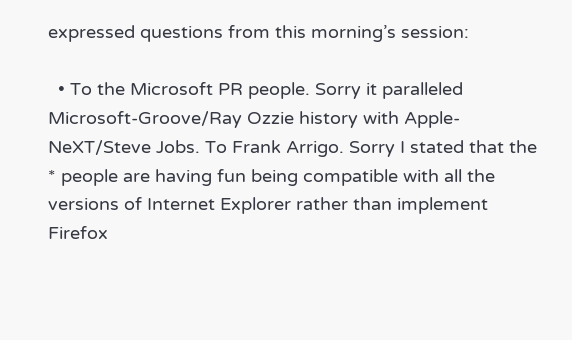expressed questions from this morning’s session:

  • To the Microsoft PR people. Sorry it paralleled Microsoft-Groove/Ray Ozzie history with Apple-NeXT/Steve Jobs. To Frank Arrigo. Sorry I stated that the * people are having fun being compatible with all the versions of Internet Explorer rather than implement Firefox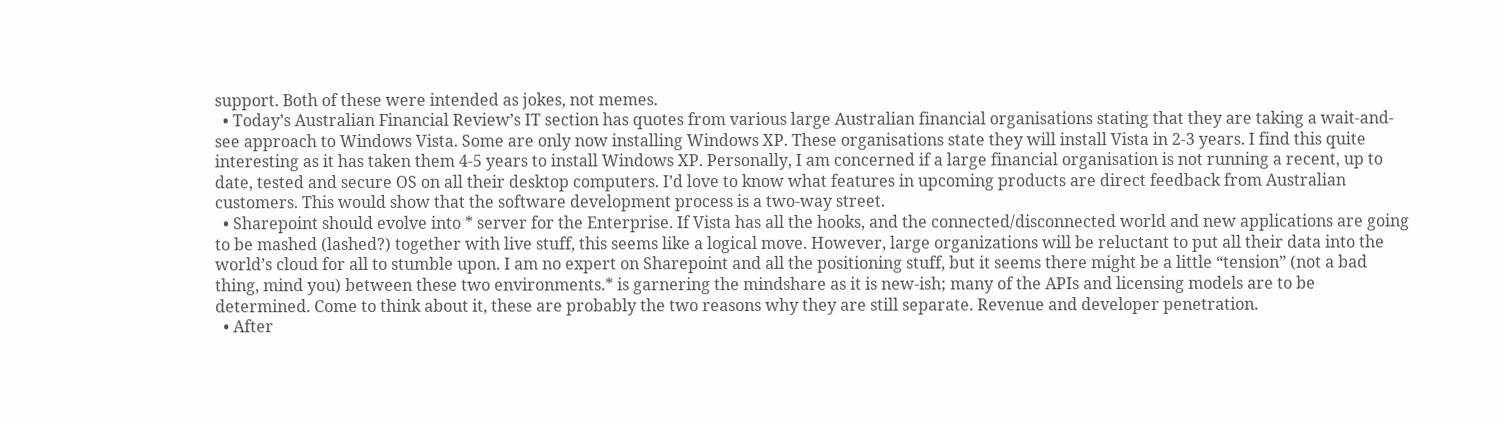support. Both of these were intended as jokes, not memes.
  • Today’s Australian Financial Review’s IT section has quotes from various large Australian financial organisations stating that they are taking a wait-and-see approach to Windows Vista. Some are only now installing Windows XP. These organisations state they will install Vista in 2-3 years. I find this quite interesting as it has taken them 4-5 years to install Windows XP. Personally, I am concerned if a large financial organisation is not running a recent, up to date, tested and secure OS on all their desktop computers. I’d love to know what features in upcoming products are direct feedback from Australian customers. This would show that the software development process is a two-way street.
  • Sharepoint should evolve into * server for the Enterprise. If Vista has all the hooks, and the connected/disconnected world and new applications are going to be mashed (lashed?) together with live stuff, this seems like a logical move. However, large organizations will be reluctant to put all their data into the world’s cloud for all to stumble upon. I am no expert on Sharepoint and all the positioning stuff, but it seems there might be a little “tension” (not a bad thing, mind you) between these two environments.* is garnering the mindshare as it is new-ish; many of the APIs and licensing models are to be determined. Come to think about it, these are probably the two reasons why they are still separate. Revenue and developer penetration.
  • After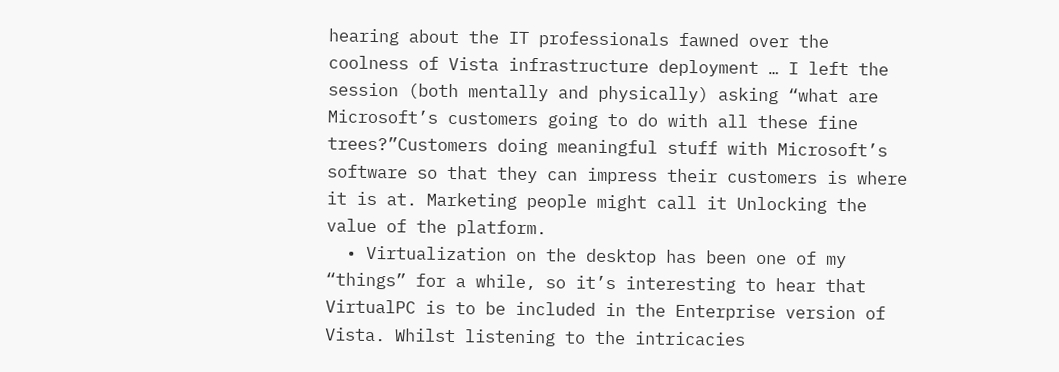hearing about the IT professionals fawned over the coolness of Vista infrastructure deployment … I left the session (both mentally and physically) asking “what are Microsoft’s customers going to do with all these fine trees?”Customers doing meaningful stuff with Microsoft’s software so that they can impress their customers is where it is at. Marketing people might call it Unlocking the value of the platform.
  • Virtualization on the desktop has been one of my “things” for a while, so it’s interesting to hear that VirtualPC is to be included in the Enterprise version of Vista. Whilst listening to the intricacies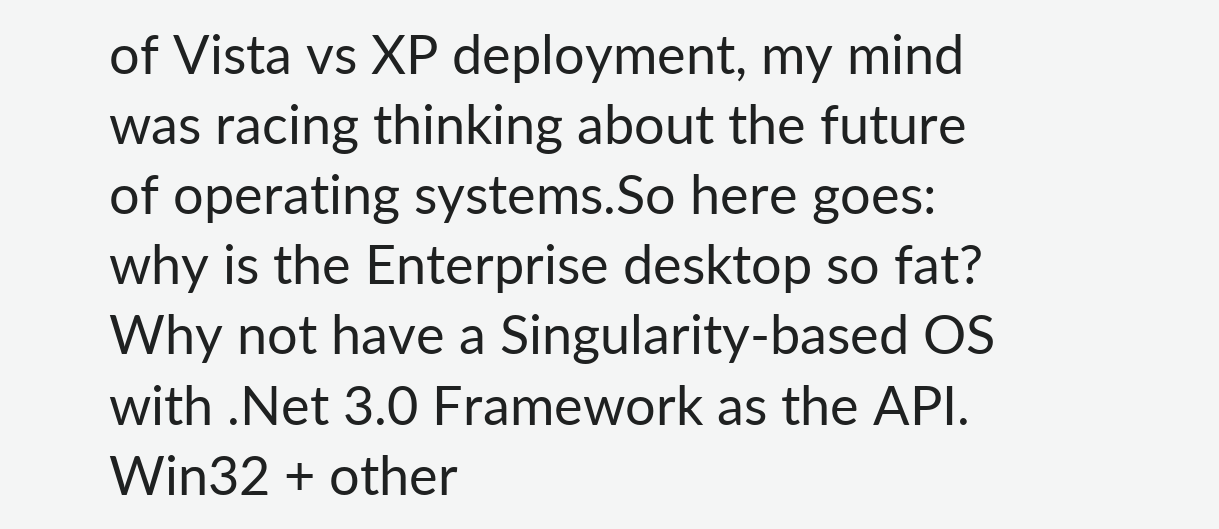of Vista vs XP deployment, my mind was racing thinking about the future of operating systems.So here goes: why is the Enterprise desktop so fat? Why not have a Singularity-based OS with .Net 3.0 Framework as the API. Win32 + other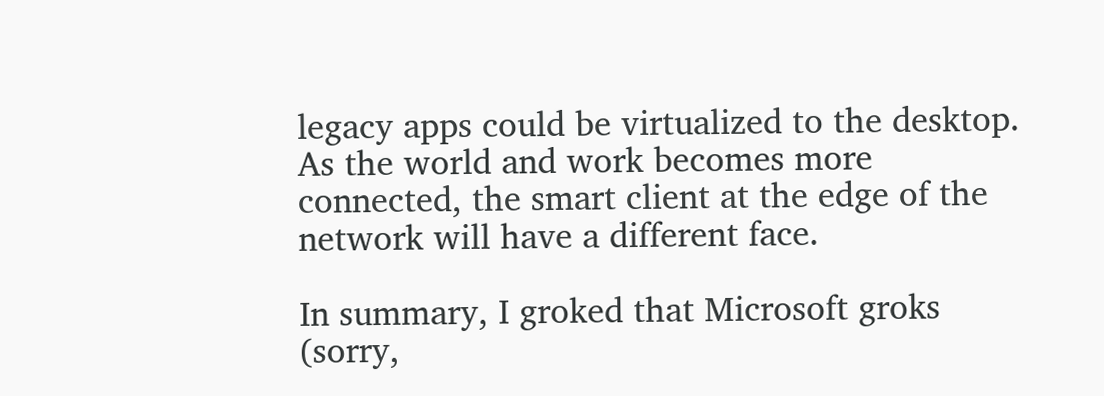legacy apps could be virtualized to the desktop. As the world and work becomes more connected, the smart client at the edge of the network will have a different face.

In summary, I groked that Microsoft groks (sorry,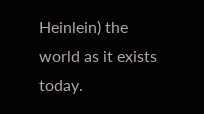Heinlein) the world as it exists today.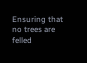Ensuring that no trees are felled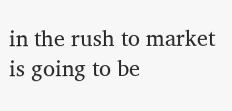in the rush to market is going to be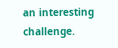an interesting challenge.